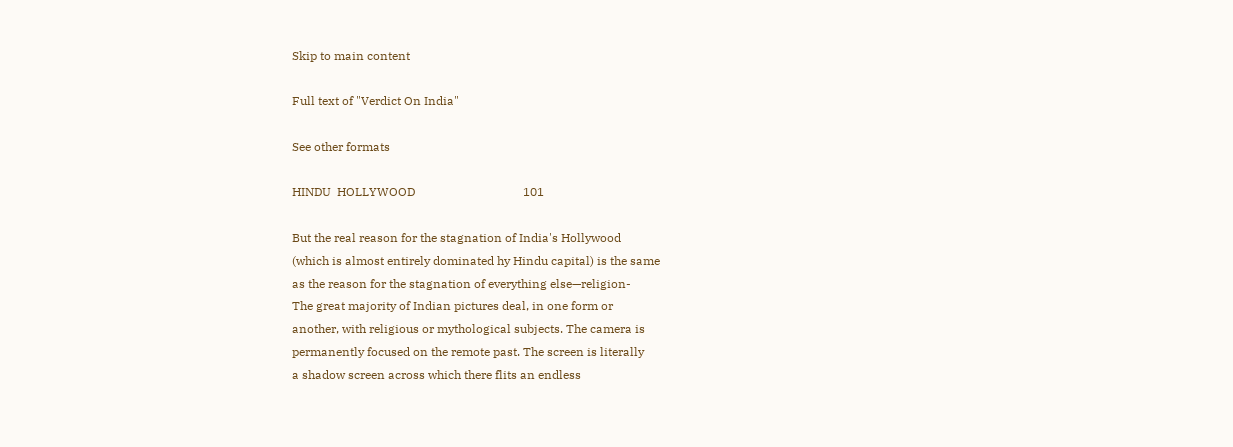Skip to main content

Full text of "Verdict On India"

See other formats

HINDU  HOLLYWOOD                                    101

But the real reason for the stagnation of India's Hollywood
(which is almost entirely dominated hy Hindu capital) is the same
as the reason for the stagnation of everything else—religion-
The great majority of Indian pictures deal, in one form or
another, with religious or mythological subjects. The camera is
permanently focused on the remote past. The screen is literally
a shadow screen across which there flits an endless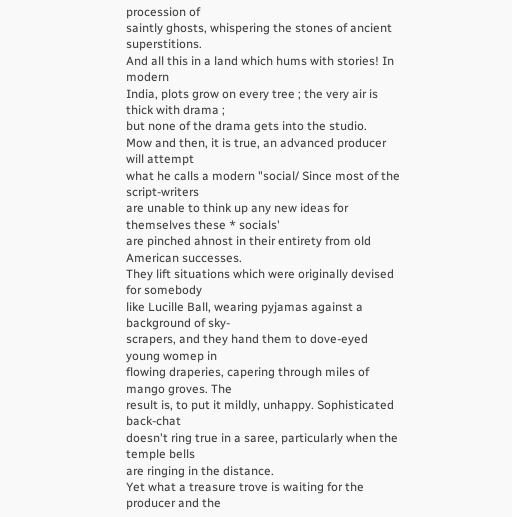procession of
saintly ghosts, whispering the stones of ancient superstitions.
And all this in a land which hums with stories! In modern
India, plots grow on every tree ; the very air is thick with drama ;
but none of the drama gets into the studio.
Mow and then, it is true, an advanced producer will attempt
what he calls a modern "social/ Since most of the script-writers
are unable to think up any new ideas for themselves these * socials'
are pinched ahnost in their entirety from old American successes.
They lift situations which were originally devised for somebody
like Lucille Ball, wearing pyjamas against a background of sky-
scrapers, and they hand them to dove-eyed young womep in
flowing draperies, capering through miles of mango groves. The
result is, to put it mildly, unhappy. Sophisticated back-chat
doesn't ring true in a saree, particularly when the temple bells
are ringing in the distance.
Yet what a treasure trove is waiting for the producer and the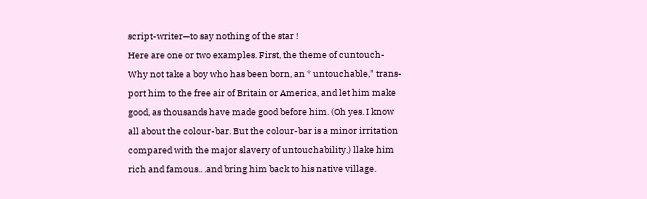script-writer—to say nothing of the star !
Here are one or two examples. First, the theme of cuntouch-
Why not take a boy who has been born, an * untouchable," trans-
port him to the free air of Britain or America, and let him make
good, as thousands have made good before him. (Oh yes. I know
all about the colour-bar. But the colour-bar is a minor irritation
compared with the major slavery of untouchability.) llake him
rich and famous.. .and bring him back to his native village.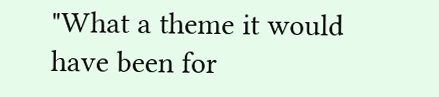"What a theme it would have been for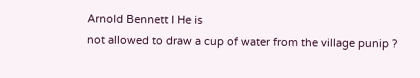Arnold Bennett I He is
not allowed to draw a cup of water from the village punip ?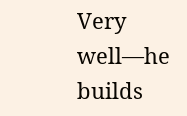Very
well—he builds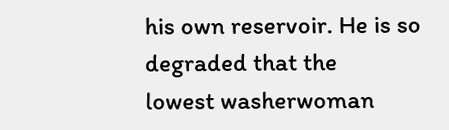his own reservoir. He is so degraded that the
lowest washerwoman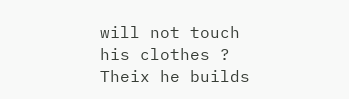will not touch his clothes ? Theix he builds